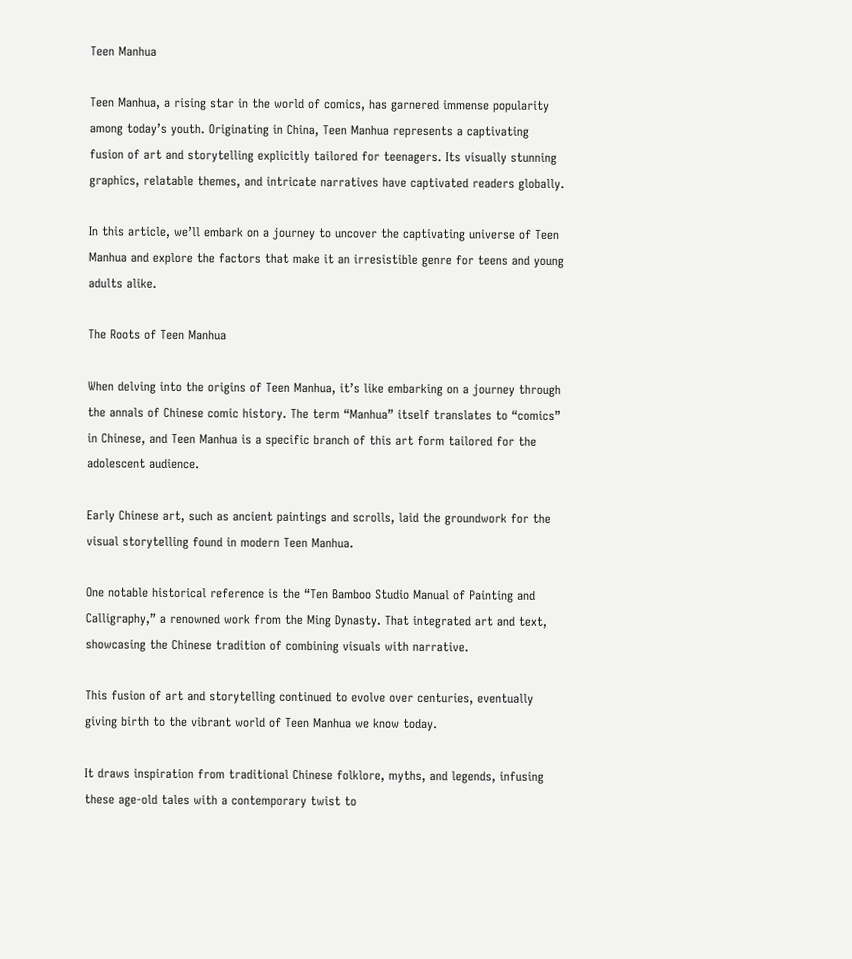Teen Manhua

Teen Manhua, a rising star in the world of comics, has garnered immense popularity among today’s youth. Originating in China, Teen Manhua represents a captivating fusion of art and storytelling explicitly tailored for teenagers. Its visually stunning graphics, relatable themes, and intricate narratives have captivated readers globally.

In this article, we’ll embark on a journey to uncover the captivating universe of Teen Manhua and explore the factors that make it an irresistible genre for teens and young adults alike.

The Roots of Teen Manhua

When delving into the origins of Teen Manhua, it’s like embarking on a journey through the annals of Chinese comic history. The term “Manhua” itself translates to “comics” in Chinese, and Teen Manhua is a specific branch of this art form tailored for the adolescent audience.

Early Chinese art, such as ancient paintings and scrolls, laid the groundwork for the visual storytelling found in modern Teen Manhua.

One notable historical reference is the “Ten Bamboo Studio Manual of Painting and Calligraphy,” a renowned work from the Ming Dynasty. That integrated art and text, showcasing the Chinese tradition of combining visuals with narrative.

This fusion of art and storytelling continued to evolve over centuries, eventually giving birth to the vibrant world of Teen Manhua we know today.

It draws inspiration from traditional Chinese folklore, myths, and legends, infusing these age-old tales with a contemporary twist to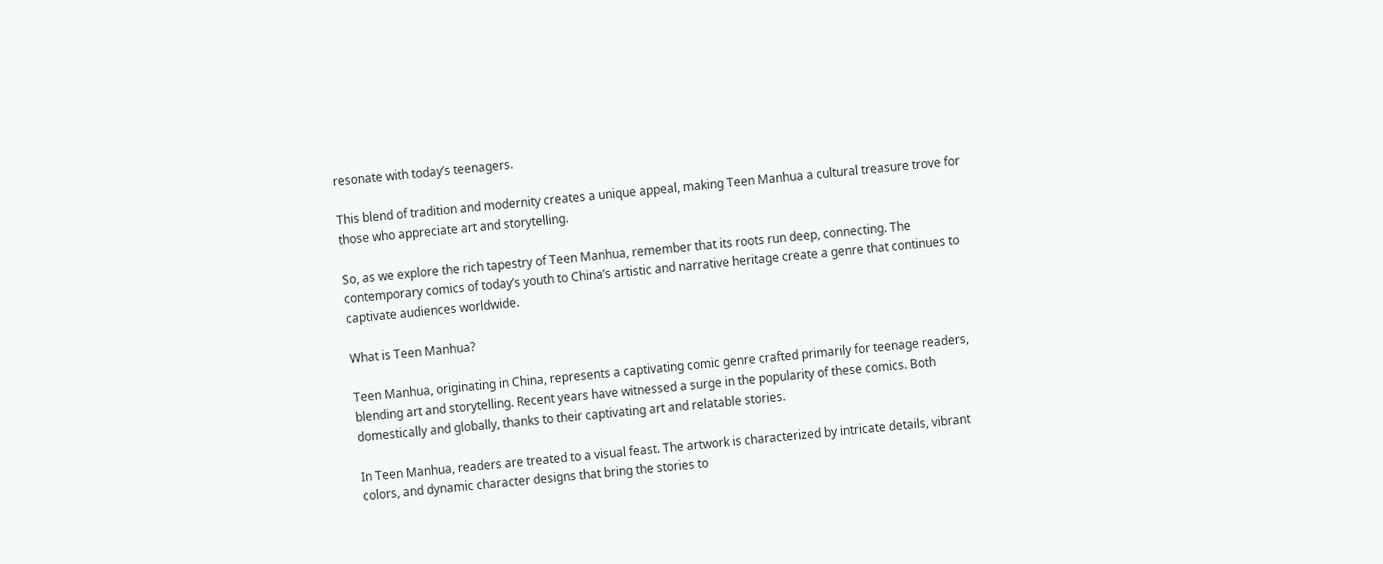resonate with today’s teenagers.

This blend of tradition and modernity creates a unique appeal, making Teen Manhua a cultural treasure trove for those who appreciate art and storytelling.

So, as we explore the rich tapestry of Teen Manhua, remember that its roots run deep, connecting. The contemporary comics of today’s youth to China’s artistic and narrative heritage create a genre that continues to captivate audiences worldwide.

What is Teen Manhua?

Teen Manhua, originating in China, represents a captivating comic genre crafted primarily for teenage readers, blending art and storytelling. Recent years have witnessed a surge in the popularity of these comics. Both domestically and globally, thanks to their captivating art and relatable stories.

In Teen Manhua, readers are treated to a visual feast. The artwork is characterized by intricate details, vibrant colors, and dynamic character designs that bring the stories to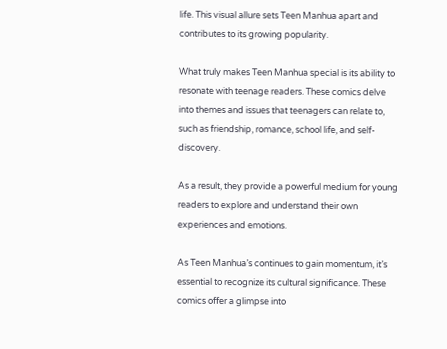life. This visual allure sets Teen Manhua apart and contributes to its growing popularity.

What truly makes Teen Manhua special is its ability to resonate with teenage readers. These comics delve into themes and issues that teenagers can relate to, such as friendship, romance, school life, and self-discovery.

As a result, they provide a powerful medium for young readers to explore and understand their own experiences and emotions.

As Teen Manhua’s continues to gain momentum, it’s essential to recognize its cultural significance. These comics offer a glimpse into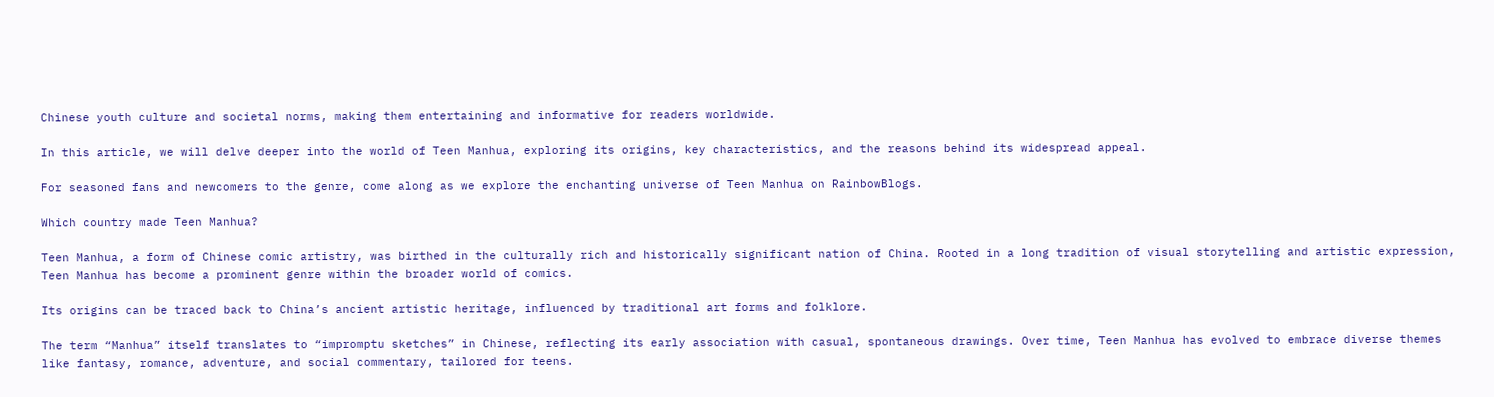Chinese youth culture and societal norms, making them entertaining and informative for readers worldwide.

In this article, we will delve deeper into the world of Teen Manhua, exploring its origins, key characteristics, and the reasons behind its widespread appeal.

For seasoned fans and newcomers to the genre, come along as we explore the enchanting universe of Teen Manhua on RainbowBlogs.

Which country made Teen Manhua?

Teen Manhua, a form of Chinese comic artistry, was birthed in the culturally rich and historically significant nation of China. Rooted in a long tradition of visual storytelling and artistic expression, Teen Manhua has become a prominent genre within the broader world of comics.

Its origins can be traced back to China’s ancient artistic heritage, influenced by traditional art forms and folklore.

The term “Manhua” itself translates to “impromptu sketches” in Chinese, reflecting its early association with casual, spontaneous drawings. Over time, Teen Manhua has evolved to embrace diverse themes like fantasy, romance, adventure, and social commentary, tailored for teens.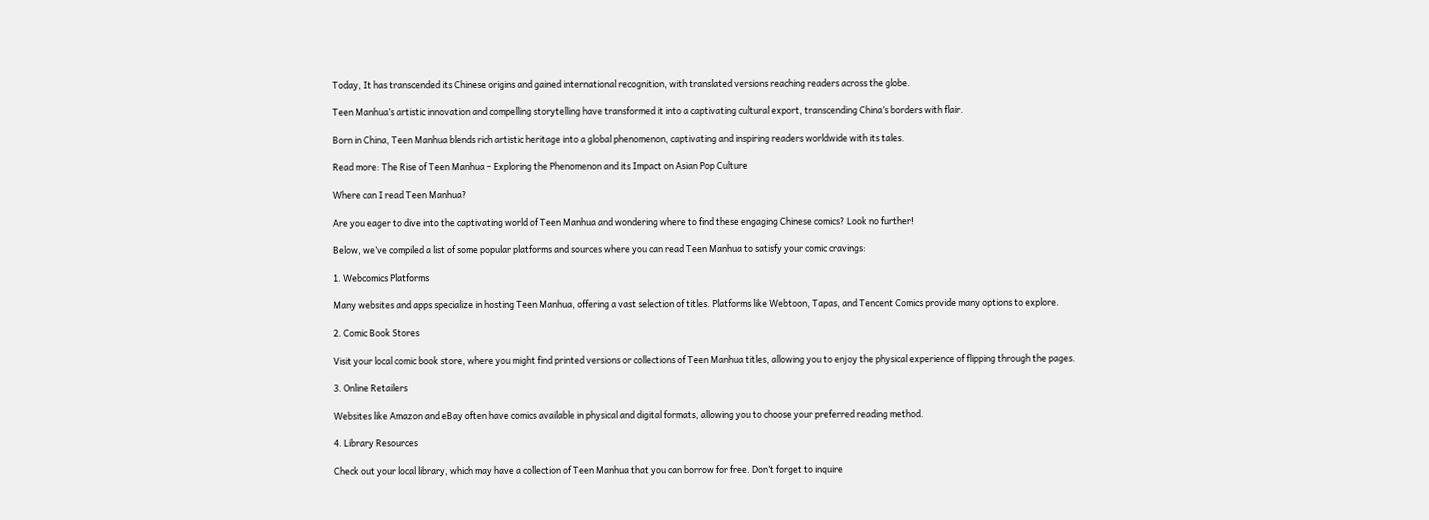Today, It has transcended its Chinese origins and gained international recognition, with translated versions reaching readers across the globe.

Teen Manhua’s artistic innovation and compelling storytelling have transformed it into a captivating cultural export, transcending China’s borders with flair.

Born in China, Teen Manhua blends rich artistic heritage into a global phenomenon, captivating and inspiring readers worldwide with its tales.

Read more: The Rise of Teen Manhua – Exploring the Phenomenon and its Impact on Asian Pop Culture

Where can I read Teen Manhua?

Are you eager to dive into the captivating world of Teen Manhua and wondering where to find these engaging Chinese comics? Look no further!

Below, we’ve compiled a list of some popular platforms and sources where you can read Teen Manhua to satisfy your comic cravings:

1. Webcomics Platforms

Many websites and apps specialize in hosting Teen Manhua, offering a vast selection of titles. Platforms like Webtoon, Tapas, and Tencent Comics provide many options to explore.

2. Comic Book Stores

Visit your local comic book store, where you might find printed versions or collections of Teen Manhua titles, allowing you to enjoy the physical experience of flipping through the pages.

3. Online Retailers

Websites like Amazon and eBay often have comics available in physical and digital formats, allowing you to choose your preferred reading method.

4. Library Resources

Check out your local library, which may have a collection of Teen Manhua that you can borrow for free. Don’t forget to inquire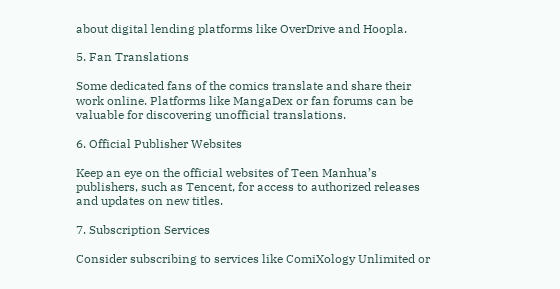about digital lending platforms like OverDrive and Hoopla.

5. Fan Translations

Some dedicated fans of the comics translate and share their work online. Platforms like MangaDex or fan forums can be valuable for discovering unofficial translations.

6. Official Publisher Websites

Keep an eye on the official websites of Teen Manhua’s publishers, such as Tencent, for access to authorized releases and updates on new titles.

7. Subscription Services

Consider subscribing to services like ComiXology Unlimited or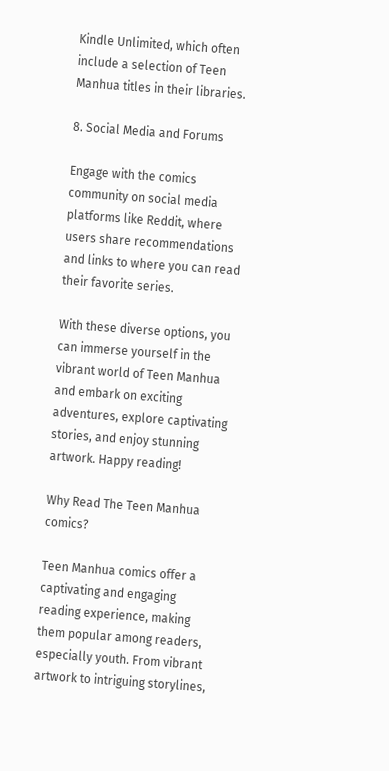Kindle Unlimited, which often include a selection of Teen Manhua titles in their libraries.

8. Social Media and Forums

Engage with the comics community on social media platforms like Reddit, where users share recommendations and links to where you can read their favorite series.

With these diverse options, you can immerse yourself in the vibrant world of Teen Manhua and embark on exciting adventures, explore captivating stories, and enjoy stunning artwork. Happy reading!

Why Read The Teen Manhua comics?

Teen Manhua comics offer a captivating and engaging reading experience, making them popular among readers, especially youth. From vibrant artwork to intriguing storylines,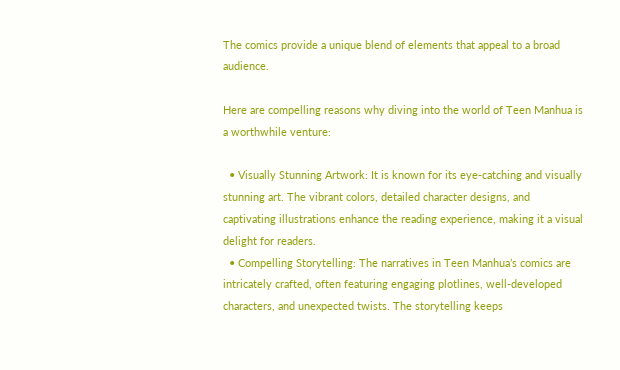The comics provide a unique blend of elements that appeal to a broad audience.

Here are compelling reasons why diving into the world of Teen Manhua is a worthwhile venture:

  • Visually Stunning Artwork: It is known for its eye-catching and visually stunning art. The vibrant colors, detailed character designs, and captivating illustrations enhance the reading experience, making it a visual delight for readers.
  • Compelling Storytelling: The narratives in Teen Manhua’s comics are intricately crafted, often featuring engaging plotlines, well-developed characters, and unexpected twists. The storytelling keeps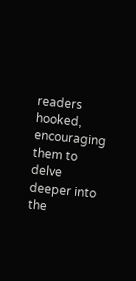readers hooked, encouraging them to delve deeper into the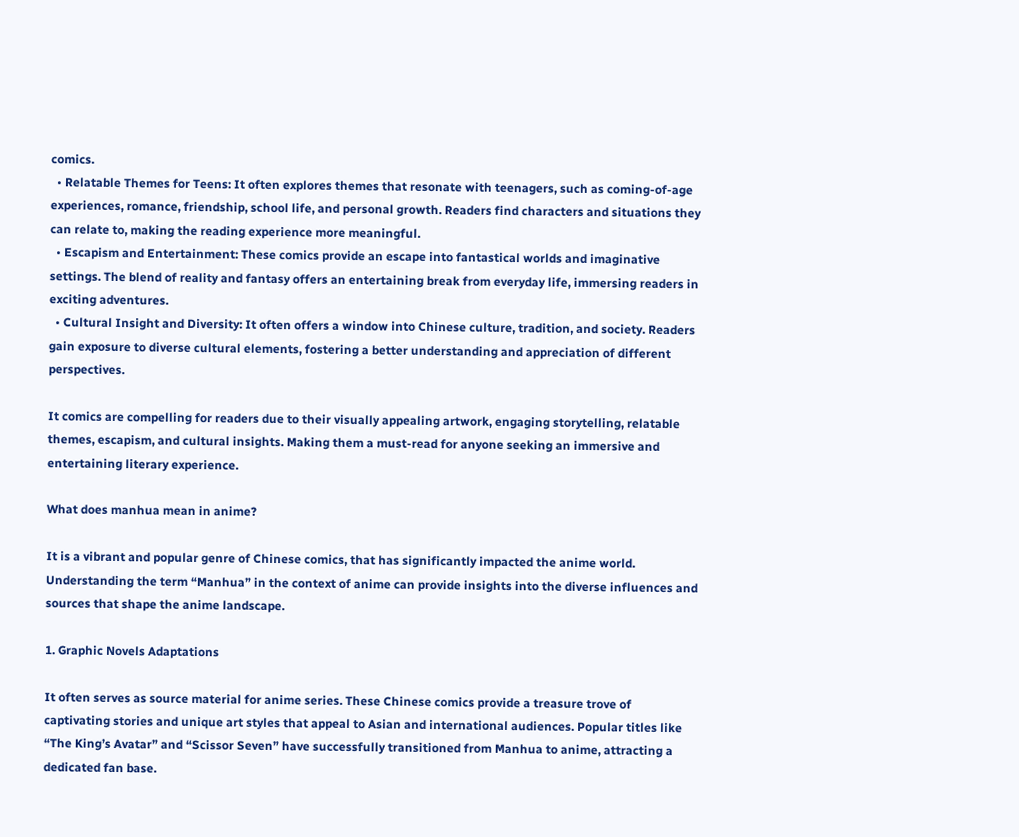comics.
  • Relatable Themes for Teens: It often explores themes that resonate with teenagers, such as coming-of-age experiences, romance, friendship, school life, and personal growth. Readers find characters and situations they can relate to, making the reading experience more meaningful.
  • Escapism and Entertainment: These comics provide an escape into fantastical worlds and imaginative settings. The blend of reality and fantasy offers an entertaining break from everyday life, immersing readers in exciting adventures.
  • Cultural Insight and Diversity: It often offers a window into Chinese culture, tradition, and society. Readers gain exposure to diverse cultural elements, fostering a better understanding and appreciation of different perspectives.

It comics are compelling for readers due to their visually appealing artwork, engaging storytelling, relatable themes, escapism, and cultural insights. Making them a must-read for anyone seeking an immersive and entertaining literary experience.

What does manhua mean in anime?

It is a vibrant and popular genre of Chinese comics, that has significantly impacted the anime world. Understanding the term “Manhua” in the context of anime can provide insights into the diverse influences and sources that shape the anime landscape.

1. Graphic Novels Adaptations

It often serves as source material for anime series. These Chinese comics provide a treasure trove of captivating stories and unique art styles that appeal to Asian and international audiences. Popular titles like “The King’s Avatar” and “Scissor Seven” have successfully transitioned from Manhua to anime, attracting a dedicated fan base.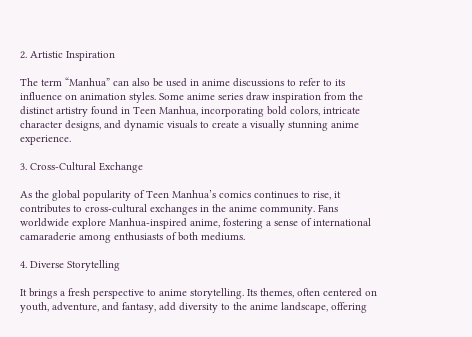2. Artistic Inspiration

The term “Manhua” can also be used in anime discussions to refer to its influence on animation styles. Some anime series draw inspiration from the distinct artistry found in Teen Manhua, incorporating bold colors, intricate character designs, and dynamic visuals to create a visually stunning anime experience.

3. Cross-Cultural Exchange

As the global popularity of Teen Manhua’s comics continues to rise, it contributes to cross-cultural exchanges in the anime community. Fans worldwide explore Manhua-inspired anime, fostering a sense of international camaraderie among enthusiasts of both mediums.

4. Diverse Storytelling

It brings a fresh perspective to anime storytelling. Its themes, often centered on youth, adventure, and fantasy, add diversity to the anime landscape, offering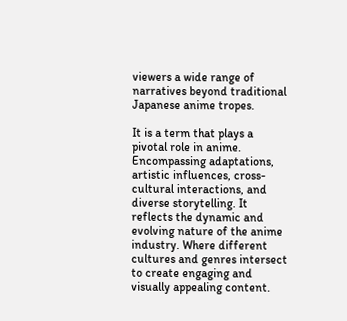viewers a wide range of narratives beyond traditional Japanese anime tropes.

It is a term that plays a pivotal role in anime. Encompassing adaptations, artistic influences, cross-cultural interactions, and diverse storytelling. It reflects the dynamic and evolving nature of the anime industry. Where different cultures and genres intersect to create engaging and visually appealing content.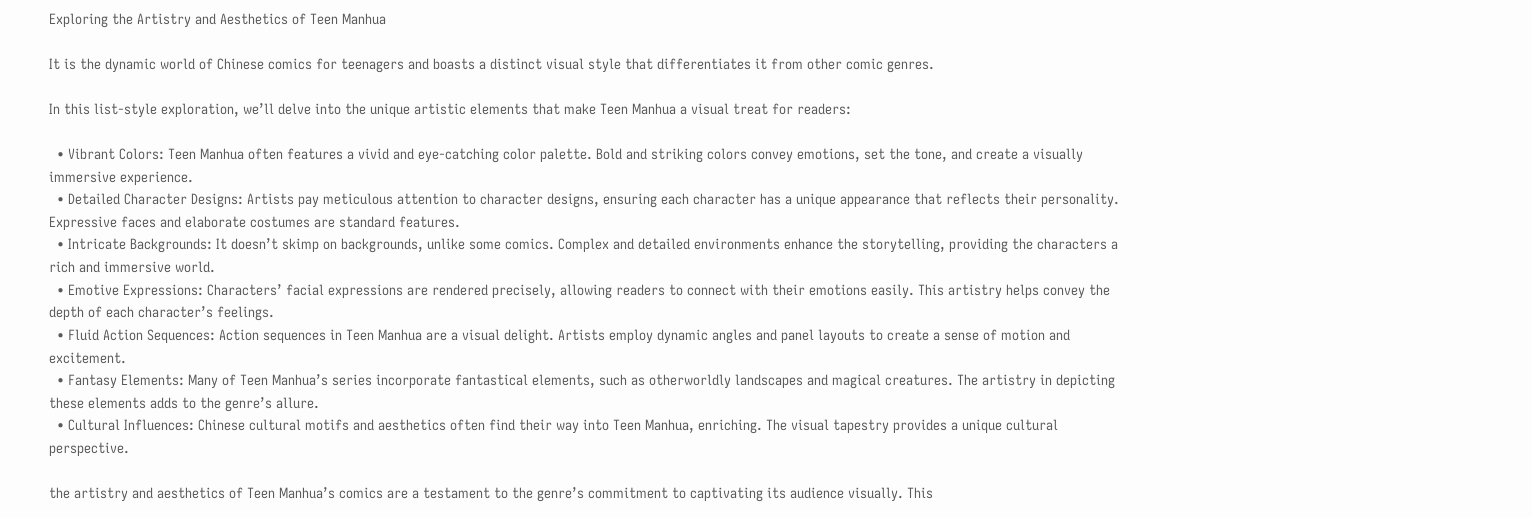Exploring the Artistry and Aesthetics of Teen Manhua

It is the dynamic world of Chinese comics for teenagers and boasts a distinct visual style that differentiates it from other comic genres.

In this list-style exploration, we’ll delve into the unique artistic elements that make Teen Manhua a visual treat for readers:

  • Vibrant Colors: Teen Manhua often features a vivid and eye-catching color palette. Bold and striking colors convey emotions, set the tone, and create a visually immersive experience.
  • Detailed Character Designs: Artists pay meticulous attention to character designs, ensuring each character has a unique appearance that reflects their personality. Expressive faces and elaborate costumes are standard features.
  • Intricate Backgrounds: It doesn’t skimp on backgrounds, unlike some comics. Complex and detailed environments enhance the storytelling, providing the characters a rich and immersive world.
  • Emotive Expressions: Characters’ facial expressions are rendered precisely, allowing readers to connect with their emotions easily. This artistry helps convey the depth of each character’s feelings.
  • Fluid Action Sequences: Action sequences in Teen Manhua are a visual delight. Artists employ dynamic angles and panel layouts to create a sense of motion and excitement.
  • Fantasy Elements: Many of Teen Manhua’s series incorporate fantastical elements, such as otherworldly landscapes and magical creatures. The artistry in depicting these elements adds to the genre’s allure.
  • Cultural Influences: Chinese cultural motifs and aesthetics often find their way into Teen Manhua, enriching. The visual tapestry provides a unique cultural perspective.

the artistry and aesthetics of Teen Manhua’s comics are a testament to the genre’s commitment to captivating its audience visually. This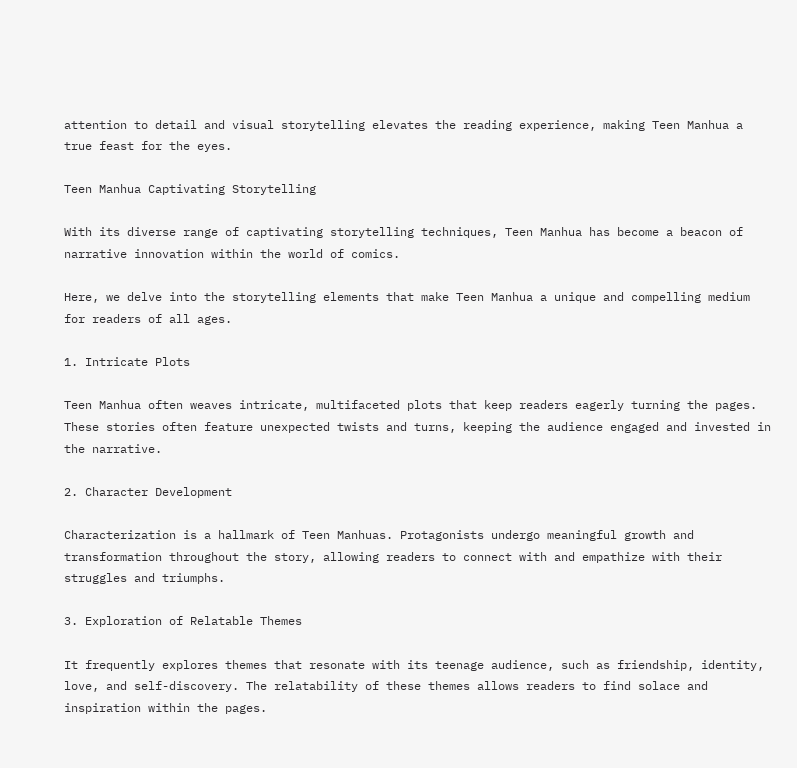attention to detail and visual storytelling elevates the reading experience, making Teen Manhua a true feast for the eyes.

Teen Manhua Captivating Storytelling

With its diverse range of captivating storytelling techniques, Teen Manhua has become a beacon of narrative innovation within the world of comics.

Here, we delve into the storytelling elements that make Teen Manhua a unique and compelling medium for readers of all ages.

1. Intricate Plots

Teen Manhua often weaves intricate, multifaceted plots that keep readers eagerly turning the pages. These stories often feature unexpected twists and turns, keeping the audience engaged and invested in the narrative.

2. Character Development

Characterization is a hallmark of Teen Manhuas. Protagonists undergo meaningful growth and transformation throughout the story, allowing readers to connect with and empathize with their struggles and triumphs.

3. Exploration of Relatable Themes

It frequently explores themes that resonate with its teenage audience, such as friendship, identity, love, and self-discovery. The relatability of these themes allows readers to find solace and inspiration within the pages.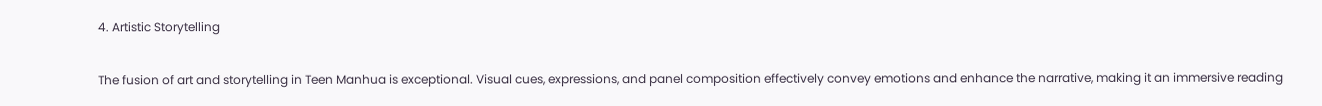4. Artistic Storytelling

The fusion of art and storytelling in Teen Manhua is exceptional. Visual cues, expressions, and panel composition effectively convey emotions and enhance the narrative, making it an immersive reading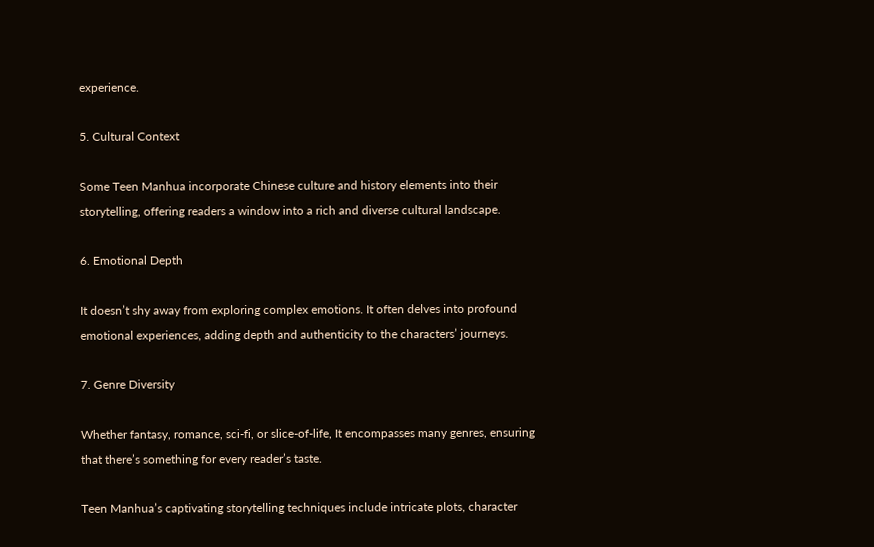experience.

5. Cultural Context

Some Teen Manhua incorporate Chinese culture and history elements into their storytelling, offering readers a window into a rich and diverse cultural landscape.

6. Emotional Depth

It doesn’t shy away from exploring complex emotions. It often delves into profound emotional experiences, adding depth and authenticity to the characters’ journeys.

7. Genre Diversity

Whether fantasy, romance, sci-fi, or slice-of-life, It encompasses many genres, ensuring that there’s something for every reader’s taste.

Teen Manhua’s captivating storytelling techniques include intricate plots, character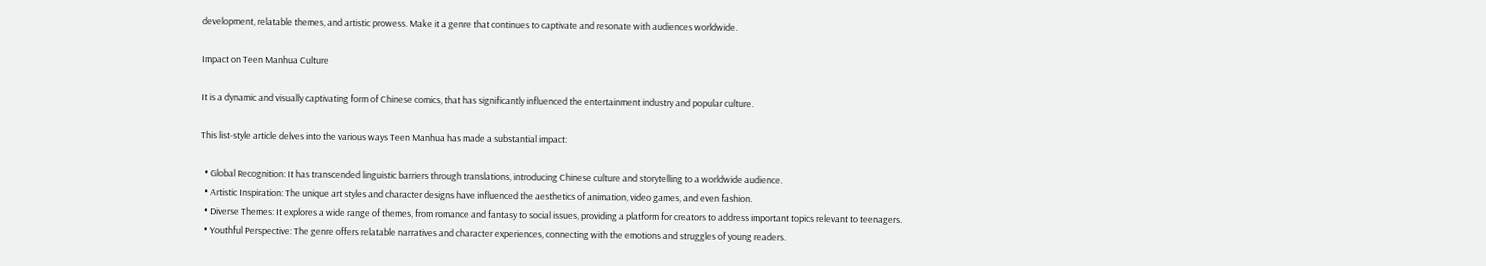development, relatable themes, and artistic prowess. Make it a genre that continues to captivate and resonate with audiences worldwide.

Impact on Teen Manhua Culture

It is a dynamic and visually captivating form of Chinese comics, that has significantly influenced the entertainment industry and popular culture.

This list-style article delves into the various ways Teen Manhua has made a substantial impact:

  • Global Recognition: It has transcended linguistic barriers through translations, introducing Chinese culture and storytelling to a worldwide audience.
  • Artistic Inspiration: The unique art styles and character designs have influenced the aesthetics of animation, video games, and even fashion.
  • Diverse Themes: It explores a wide range of themes, from romance and fantasy to social issues, providing a platform for creators to address important topics relevant to teenagers.
  • Youthful Perspective: The genre offers relatable narratives and character experiences, connecting with the emotions and struggles of young readers.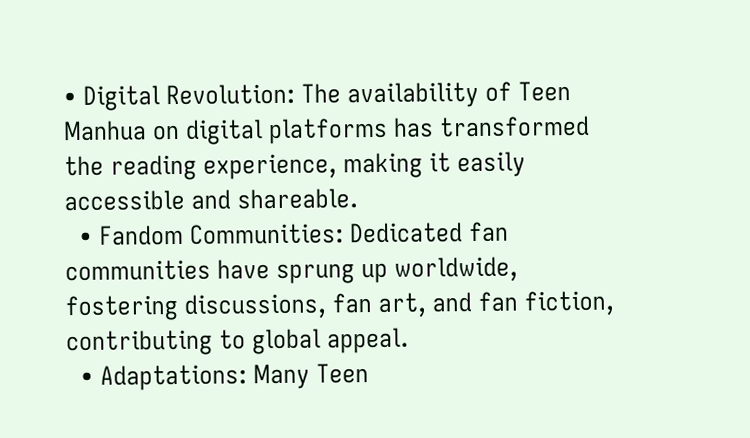• Digital Revolution: The availability of Teen Manhua on digital platforms has transformed the reading experience, making it easily accessible and shareable.
  • Fandom Communities: Dedicated fan communities have sprung up worldwide, fostering discussions, fan art, and fan fiction, contributing to global appeal.
  • Adaptations: Many Teen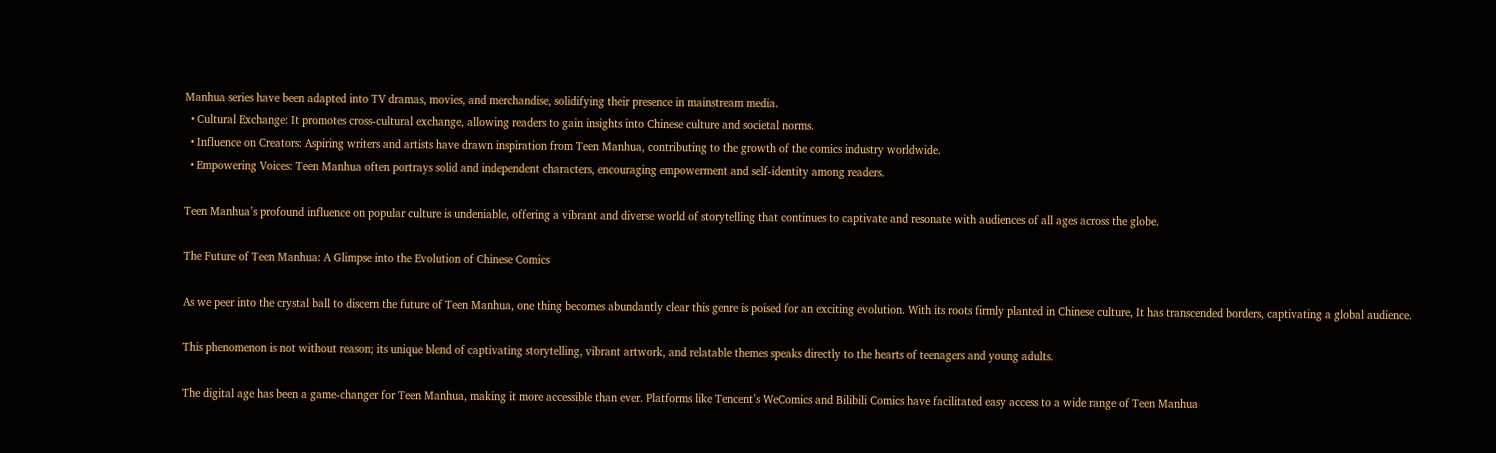Manhua series have been adapted into TV dramas, movies, and merchandise, solidifying their presence in mainstream media.
  • Cultural Exchange: It promotes cross-cultural exchange, allowing readers to gain insights into Chinese culture and societal norms.
  • Influence on Creators: Aspiring writers and artists have drawn inspiration from Teen Manhua, contributing to the growth of the comics industry worldwide.
  • Empowering Voices: Teen Manhua often portrays solid and independent characters, encouraging empowerment and self-identity among readers.

Teen Manhua’s profound influence on popular culture is undeniable, offering a vibrant and diverse world of storytelling that continues to captivate and resonate with audiences of all ages across the globe.

The Future of Teen Manhua: A Glimpse into the Evolution of Chinese Comics

As we peer into the crystal ball to discern the future of Teen Manhua, one thing becomes abundantly clear this genre is poised for an exciting evolution. With its roots firmly planted in Chinese culture, It has transcended borders, captivating a global audience.

This phenomenon is not without reason; its unique blend of captivating storytelling, vibrant artwork, and relatable themes speaks directly to the hearts of teenagers and young adults.

The digital age has been a game-changer for Teen Manhua, making it more accessible than ever. Platforms like Tencent’s WeComics and Bilibili Comics have facilitated easy access to a wide range of Teen Manhua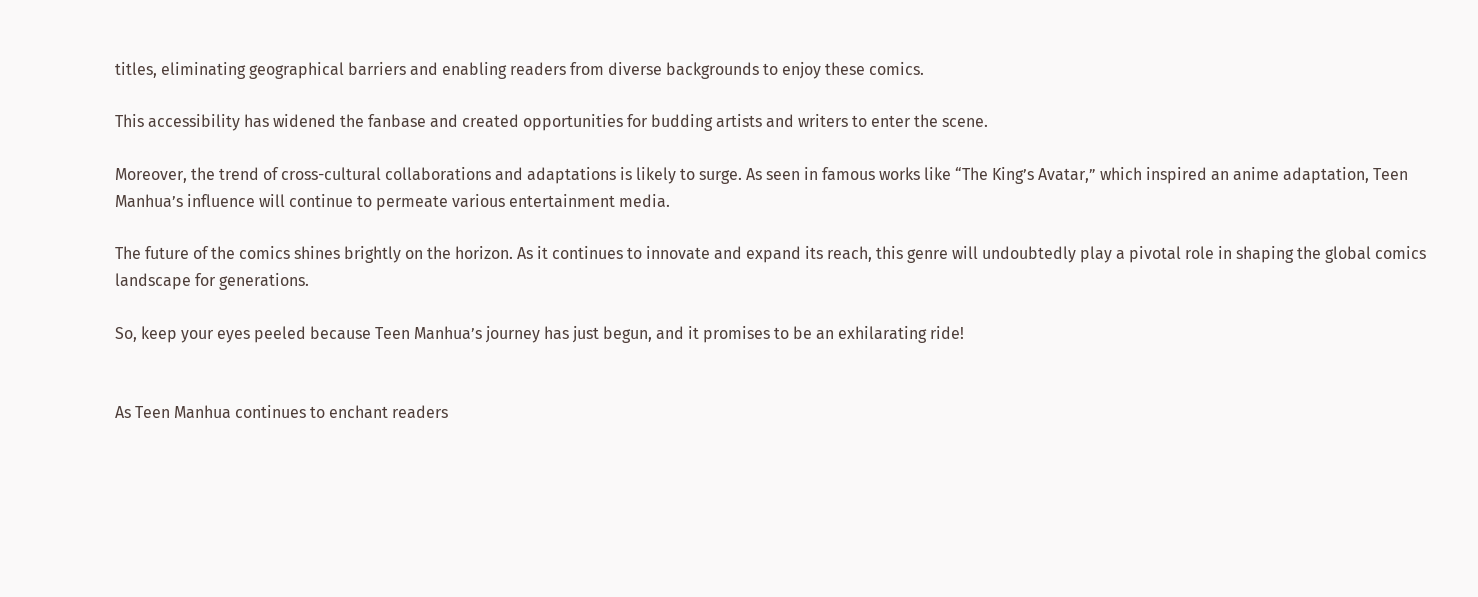titles, eliminating geographical barriers and enabling readers from diverse backgrounds to enjoy these comics.

This accessibility has widened the fanbase and created opportunities for budding artists and writers to enter the scene.

Moreover, the trend of cross-cultural collaborations and adaptations is likely to surge. As seen in famous works like “The King’s Avatar,” which inspired an anime adaptation, Teen Manhua’s influence will continue to permeate various entertainment media.

The future of the comics shines brightly on the horizon. As it continues to innovate and expand its reach, this genre will undoubtedly play a pivotal role in shaping the global comics landscape for generations.

So, keep your eyes peeled because Teen Manhua’s journey has just begun, and it promises to be an exhilarating ride!


As Teen Manhua continues to enchant readers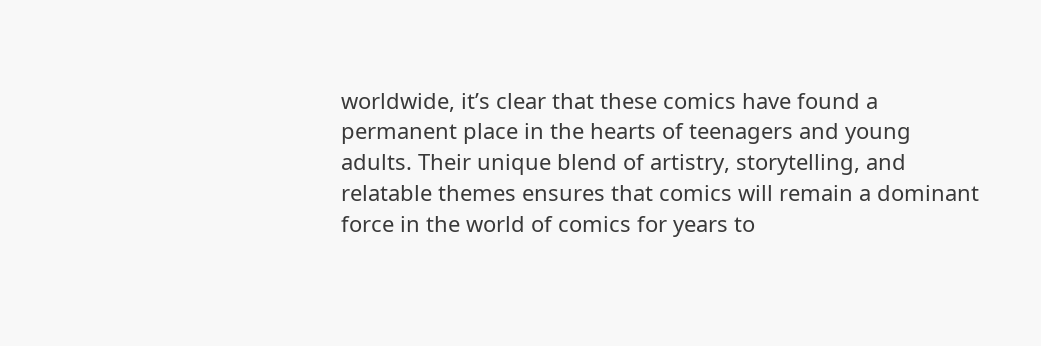worldwide, it’s clear that these comics have found a permanent place in the hearts of teenagers and young adults. Their unique blend of artistry, storytelling, and relatable themes ensures that comics will remain a dominant force in the world of comics for years to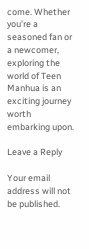come. Whether you’re a seasoned fan or a newcomer, exploring the world of Teen Manhua is an exciting journey worth embarking upon.

Leave a Reply

Your email address will not be published.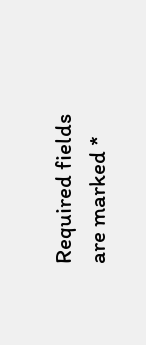Required fields are marked *